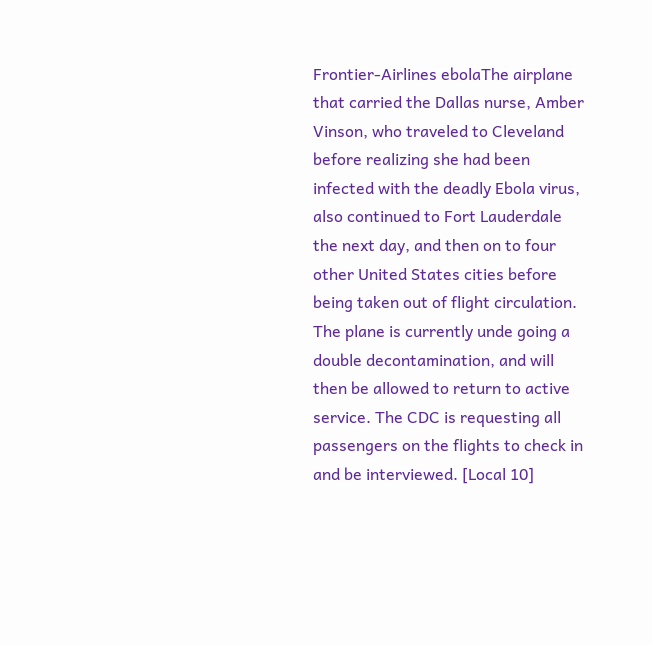Frontier-Airlines ebolaThe airplane that carried the Dallas nurse, Amber Vinson, who traveled to Cleveland before realizing she had been infected with the deadly Ebola virus, also continued to Fort Lauderdale the next day, and then on to four other United States cities before being taken out of flight circulation. The plane is currently unde going a double decontamination, and will then be allowed to return to active service. The CDC is requesting all passengers on the flights to check in and be interviewed. [Local 10]